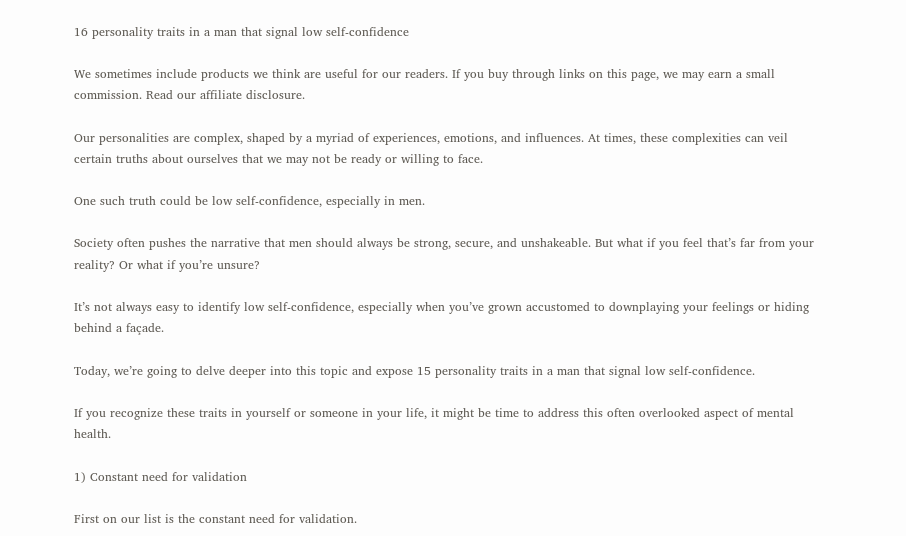16 personality traits in a man that signal low self-confidence

We sometimes include products we think are useful for our readers. If you buy through links on this page, we may earn a small commission. Read our affiliate disclosure.

Our personalities are complex, shaped by a myriad of experiences, emotions, and influences. At times, these complexities can veil certain truths about ourselves that we may not be ready or willing to face.

One such truth could be low self-confidence, especially in men.

Society often pushes the narrative that men should always be strong, secure, and unshakeable. But what if you feel that’s far from your reality? Or what if you’re unsure?

It’s not always easy to identify low self-confidence, especially when you’ve grown accustomed to downplaying your feelings or hiding behind a façade.

Today, we’re going to delve deeper into this topic and expose 15 personality traits in a man that signal low self-confidence.

If you recognize these traits in yourself or someone in your life, it might be time to address this often overlooked aspect of mental health.

1) Constant need for validation

First on our list is the constant need for validation.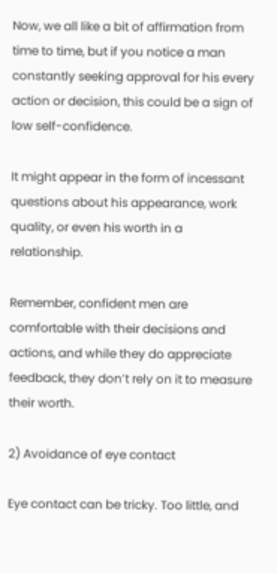Now, we all like a bit of affirmation from time to time, but if you notice a man constantly seeking approval for his every action or decision, this could be a sign of low self-confidence.

It might appear in the form of incessant questions about his appearance, work quality, or even his worth in a relationship.

Remember, confident men are comfortable with their decisions and actions, and while they do appreciate feedback, they don’t rely on it to measure their worth.

2) Avoidance of eye contact

Eye contact can be tricky. Too little, and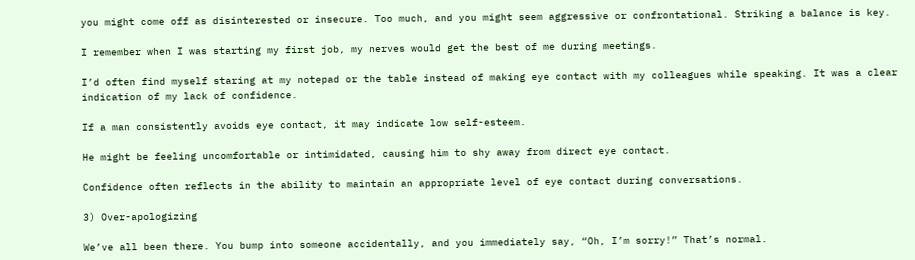you might come off as disinterested or insecure. Too much, and you might seem aggressive or confrontational. Striking a balance is key.

I remember when I was starting my first job, my nerves would get the best of me during meetings.

I’d often find myself staring at my notepad or the table instead of making eye contact with my colleagues while speaking. It was a clear indication of my lack of confidence.

If a man consistently avoids eye contact, it may indicate low self-esteem.

He might be feeling uncomfortable or intimidated, causing him to shy away from direct eye contact.

Confidence often reflects in the ability to maintain an appropriate level of eye contact during conversations.

3) Over-apologizing

We’ve all been there. You bump into someone accidentally, and you immediately say, “Oh, I’m sorry!” That’s normal.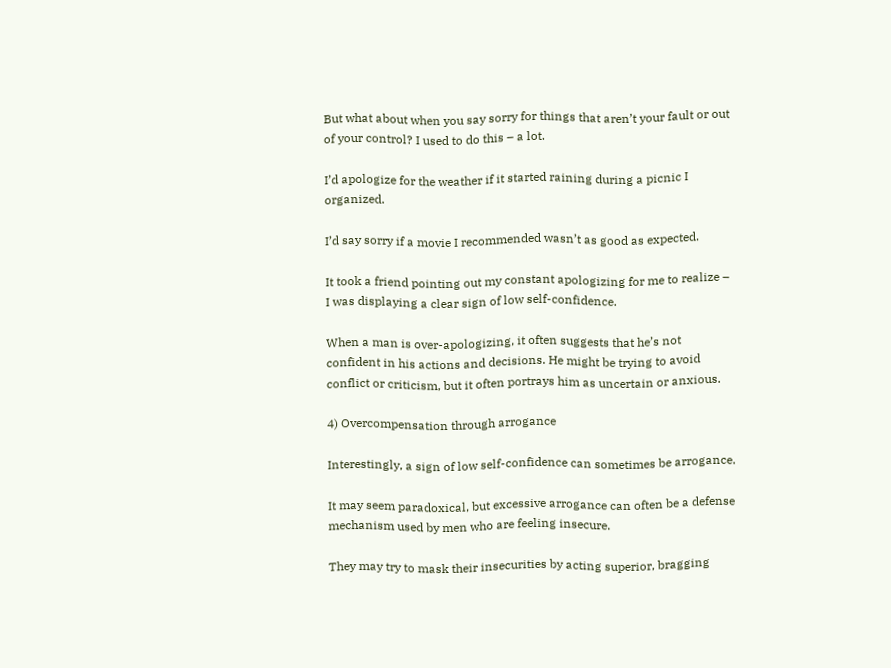But what about when you say sorry for things that aren’t your fault or out of your control? I used to do this – a lot.

I’d apologize for the weather if it started raining during a picnic I organized.

I’d say sorry if a movie I recommended wasn’t as good as expected.

It took a friend pointing out my constant apologizing for me to realize – I was displaying a clear sign of low self-confidence.

When a man is over-apologizing, it often suggests that he’s not confident in his actions and decisions. He might be trying to avoid conflict or criticism, but it often portrays him as uncertain or anxious.

4) Overcompensation through arrogance

Interestingly, a sign of low self-confidence can sometimes be arrogance.

It may seem paradoxical, but excessive arrogance can often be a defense mechanism used by men who are feeling insecure.

They may try to mask their insecurities by acting superior, bragging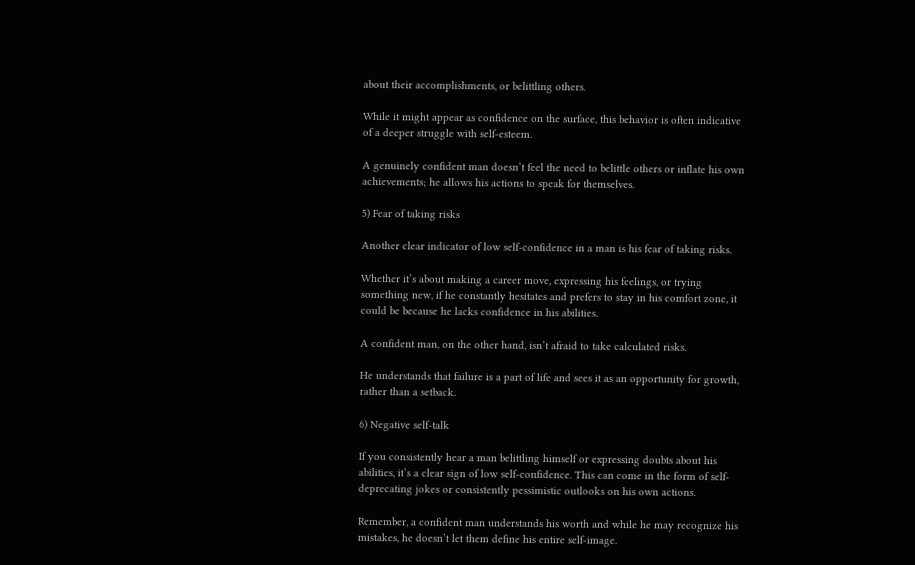about their accomplishments, or belittling others.

While it might appear as confidence on the surface, this behavior is often indicative of a deeper struggle with self-esteem.

A genuinely confident man doesn’t feel the need to belittle others or inflate his own achievements; he allows his actions to speak for themselves.

5) Fear of taking risks

Another clear indicator of low self-confidence in a man is his fear of taking risks.

Whether it’s about making a career move, expressing his feelings, or trying something new, if he constantly hesitates and prefers to stay in his comfort zone, it could be because he lacks confidence in his abilities.

A confident man, on the other hand, isn’t afraid to take calculated risks.

He understands that failure is a part of life and sees it as an opportunity for growth, rather than a setback.

6) Negative self-talk

If you consistently hear a man belittling himself or expressing doubts about his abilities, it’s a clear sign of low self-confidence. This can come in the form of self-deprecating jokes or consistently pessimistic outlooks on his own actions.

Remember, a confident man understands his worth and while he may recognize his mistakes, he doesn’t let them define his entire self-image.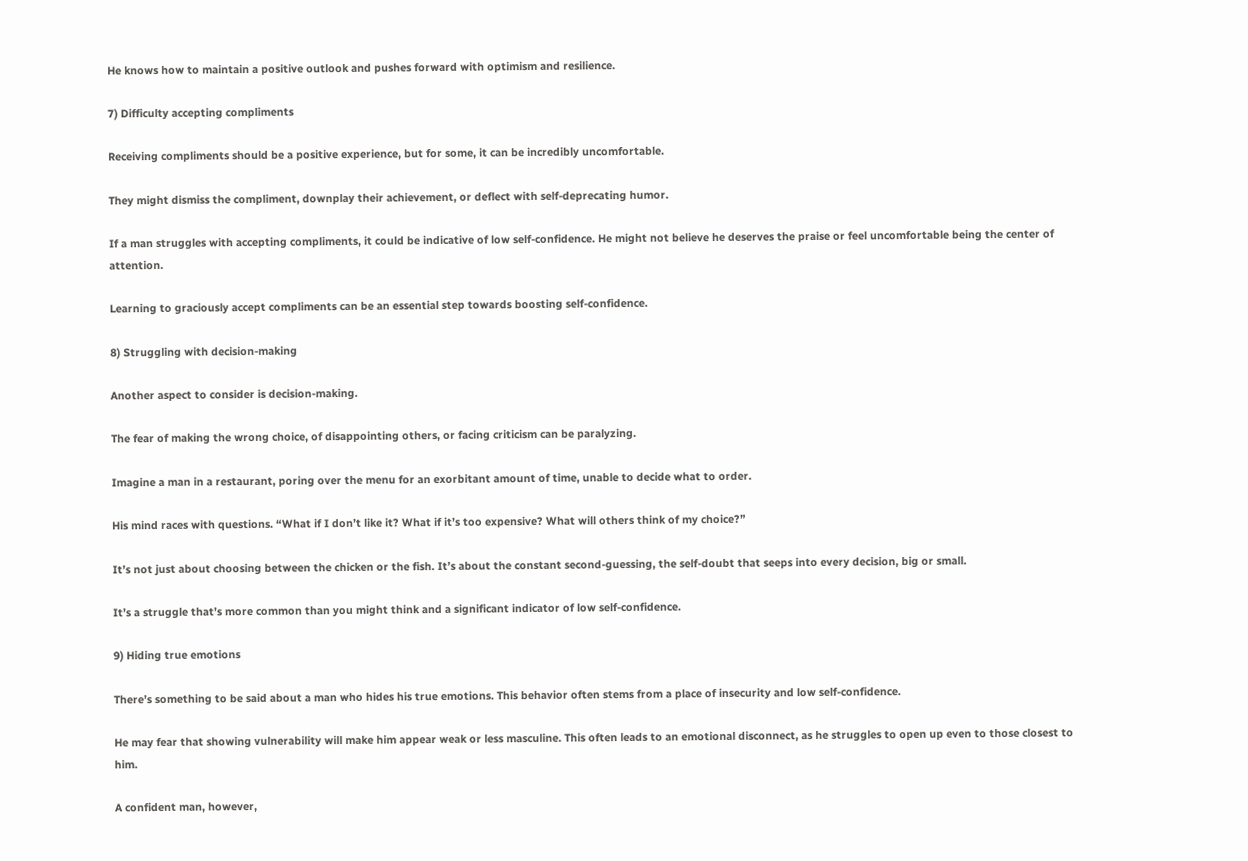He knows how to maintain a positive outlook and pushes forward with optimism and resilience.

7) Difficulty accepting compliments

Receiving compliments should be a positive experience, but for some, it can be incredibly uncomfortable.

They might dismiss the compliment, downplay their achievement, or deflect with self-deprecating humor.

If a man struggles with accepting compliments, it could be indicative of low self-confidence. He might not believe he deserves the praise or feel uncomfortable being the center of attention.

Learning to graciously accept compliments can be an essential step towards boosting self-confidence.

8) Struggling with decision-making

Another aspect to consider is decision-making.

The fear of making the wrong choice, of disappointing others, or facing criticism can be paralyzing.

Imagine a man in a restaurant, poring over the menu for an exorbitant amount of time, unable to decide what to order.

His mind races with questions. “What if I don’t like it? What if it’s too expensive? What will others think of my choice?”

It’s not just about choosing between the chicken or the fish. It’s about the constant second-guessing, the self-doubt that seeps into every decision, big or small.

It’s a struggle that’s more common than you might think and a significant indicator of low self-confidence.

9) Hiding true emotions

There’s something to be said about a man who hides his true emotions. This behavior often stems from a place of insecurity and low self-confidence.

He may fear that showing vulnerability will make him appear weak or less masculine. This often leads to an emotional disconnect, as he struggles to open up even to those closest to him.

A confident man, however,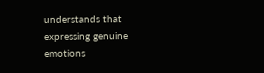understands that expressing genuine emotions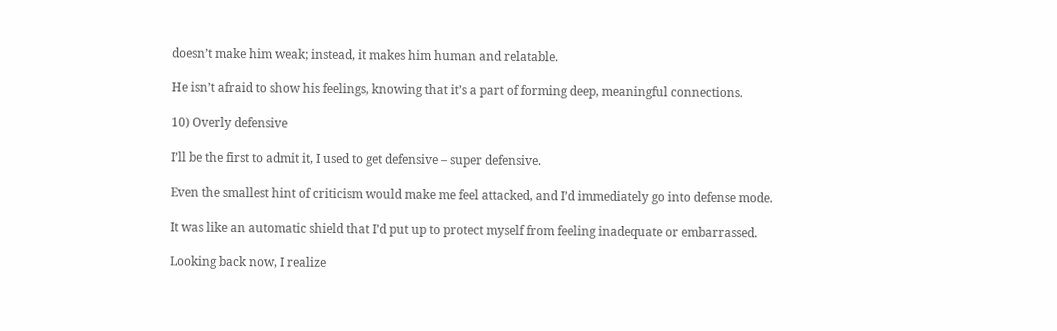doesn’t make him weak; instead, it makes him human and relatable.

He isn’t afraid to show his feelings, knowing that it’s a part of forming deep, meaningful connections.

10) Overly defensive

I’ll be the first to admit it, I used to get defensive – super defensive.

Even the smallest hint of criticism would make me feel attacked, and I’d immediately go into defense mode.

It was like an automatic shield that I’d put up to protect myself from feeling inadequate or embarrassed.

Looking back now, I realize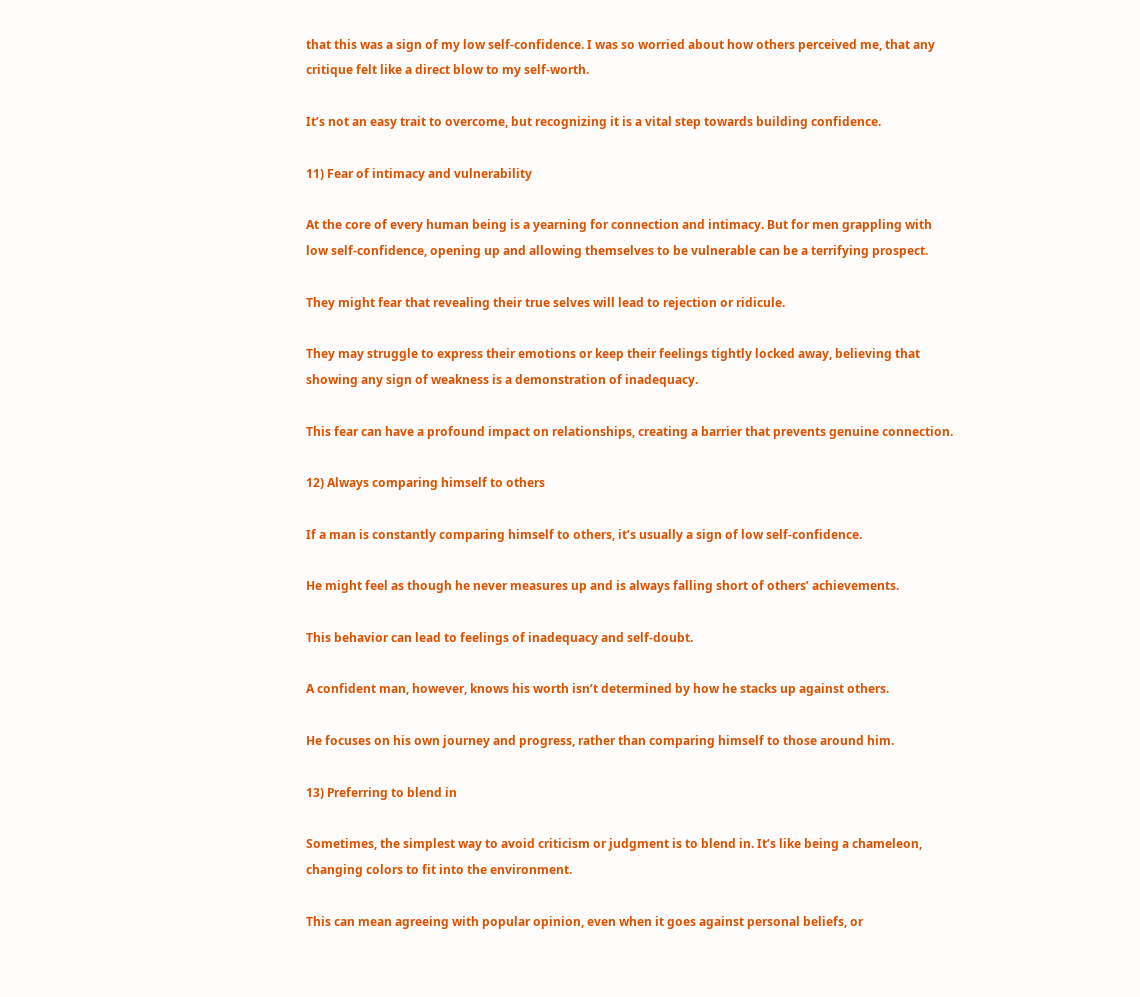that this was a sign of my low self-confidence. I was so worried about how others perceived me, that any critique felt like a direct blow to my self-worth.

It’s not an easy trait to overcome, but recognizing it is a vital step towards building confidence.

11) Fear of intimacy and vulnerability

At the core of every human being is a yearning for connection and intimacy. But for men grappling with low self-confidence, opening up and allowing themselves to be vulnerable can be a terrifying prospect.

They might fear that revealing their true selves will lead to rejection or ridicule.

They may struggle to express their emotions or keep their feelings tightly locked away, believing that showing any sign of weakness is a demonstration of inadequacy.

This fear can have a profound impact on relationships, creating a barrier that prevents genuine connection.

12) Always comparing himself to others

If a man is constantly comparing himself to others, it’s usually a sign of low self-confidence.

He might feel as though he never measures up and is always falling short of others’ achievements.

This behavior can lead to feelings of inadequacy and self-doubt.

A confident man, however, knows his worth isn’t determined by how he stacks up against others.

He focuses on his own journey and progress, rather than comparing himself to those around him.

13) Preferring to blend in

Sometimes, the simplest way to avoid criticism or judgment is to blend in. It’s like being a chameleon, changing colors to fit into the environment.

This can mean agreeing with popular opinion, even when it goes against personal beliefs, or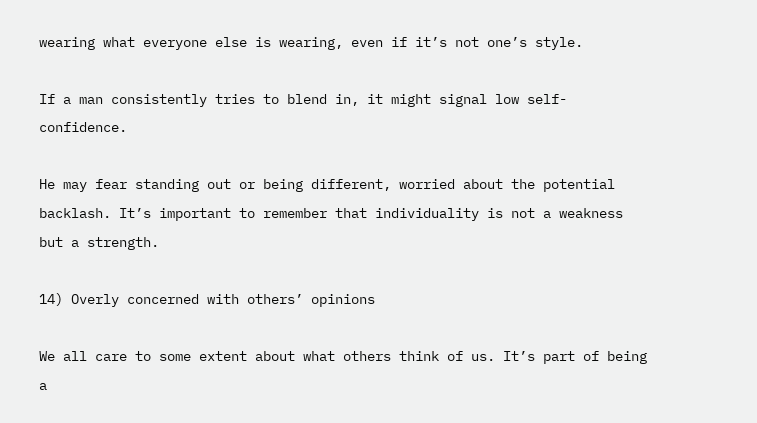wearing what everyone else is wearing, even if it’s not one’s style.

If a man consistently tries to blend in, it might signal low self-confidence.

He may fear standing out or being different, worried about the potential backlash. It’s important to remember that individuality is not a weakness but a strength.

14) Overly concerned with others’ opinions

We all care to some extent about what others think of us. It’s part of being a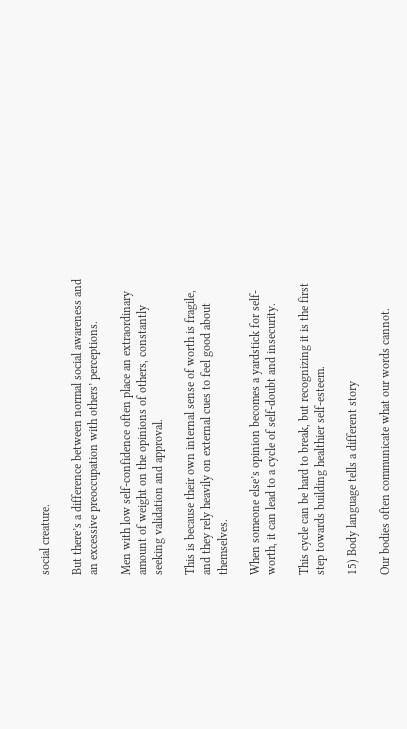social creature.

But there’s a difference between normal social awareness and an excessive preoccupation with others’ perceptions.

Men with low self-confidence often place an extraordinary amount of weight on the opinions of others, constantly seeking validation and approval.

This is because their own internal sense of worth is fragile, and they rely heavily on external cues to feel good about themselves.

When someone else’s opinion becomes a yardstick for self-worth, it can lead to a cycle of self-doubt and insecurity.

This cycle can be hard to break, but recognizing it is the first step towards building healthier self-esteem.

15) Body language tells a different story

Our bodies often communicate what our words cannot.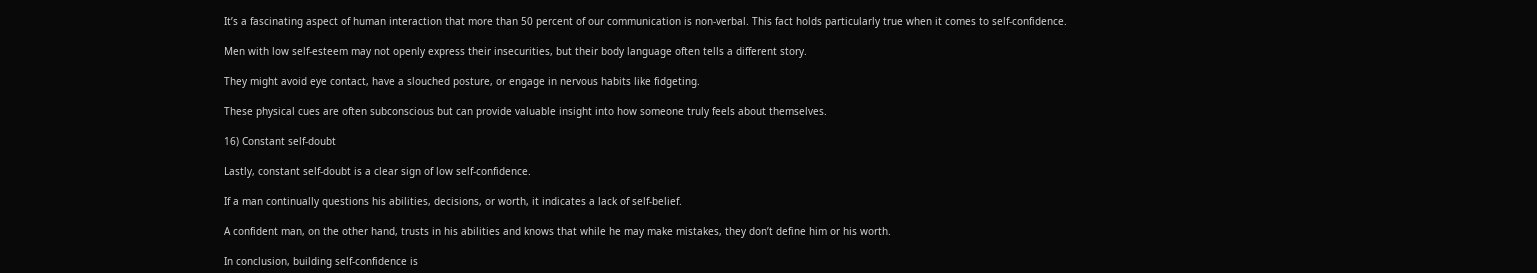It’s a fascinating aspect of human interaction that more than 50 percent of our communication is non-verbal. This fact holds particularly true when it comes to self-confidence.

Men with low self-esteem may not openly express their insecurities, but their body language often tells a different story.

They might avoid eye contact, have a slouched posture, or engage in nervous habits like fidgeting.

These physical cues are often subconscious but can provide valuable insight into how someone truly feels about themselves.

16) Constant self-doubt

Lastly, constant self-doubt is a clear sign of low self-confidence.

If a man continually questions his abilities, decisions, or worth, it indicates a lack of self-belief.

A confident man, on the other hand, trusts in his abilities and knows that while he may make mistakes, they don’t define him or his worth.

In conclusion, building self-confidence is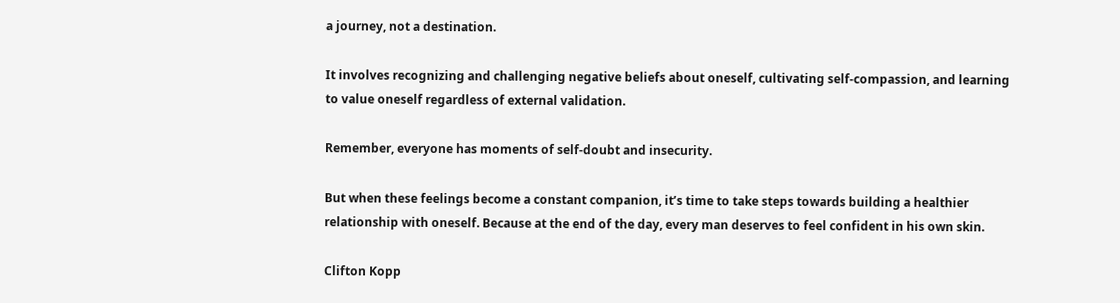a journey, not a destination.

It involves recognizing and challenging negative beliefs about oneself, cultivating self-compassion, and learning to value oneself regardless of external validation.

Remember, everyone has moments of self-doubt and insecurity.

But when these feelings become a constant companion, it’s time to take steps towards building a healthier relationship with oneself. Because at the end of the day, every man deserves to feel confident in his own skin.

Clifton Kopp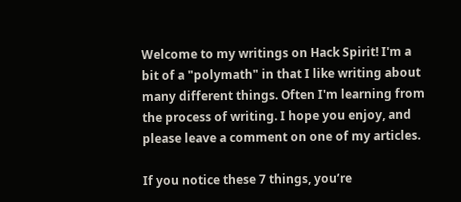Welcome to my writings on Hack Spirit! I'm a bit of a "polymath" in that I like writing about many different things. Often I'm learning from the process of writing. I hope you enjoy, and please leave a comment on one of my articles.

If you notice these 7 things, you’re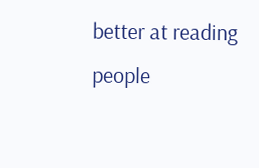better at reading people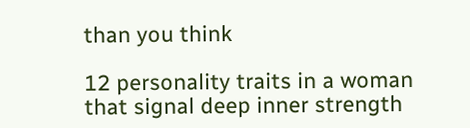than you think

12 personality traits in a woman that signal deep inner strength